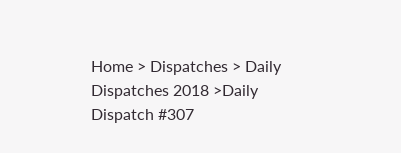Home > Dispatches > Daily Dispatches 2018 >Daily Dispatch #307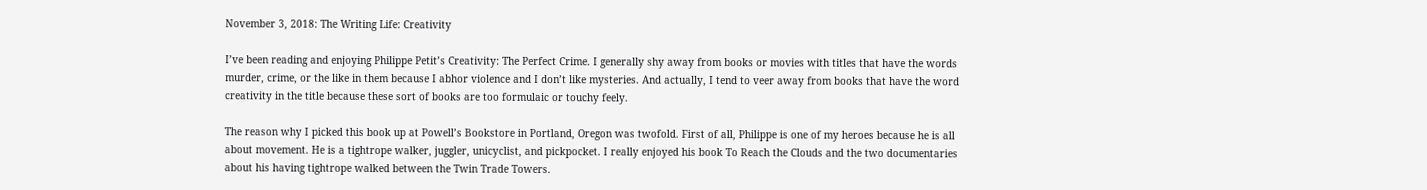November 3, 2018: The Writing Life: Creativity

I’ve been reading and enjoying Philippe Petit’s Creativity: The Perfect Crime. I generally shy away from books or movies with titles that have the words murder, crime, or the like in them because I abhor violence and I don’t like mysteries. And actually, I tend to veer away from books that have the word creativity in the title because these sort of books are too formulaic or touchy feely.

The reason why I picked this book up at Powell’s Bookstore in Portland, Oregon was twofold. First of all, Philippe is one of my heroes because he is all about movement. He is a tightrope walker, juggler, unicyclist, and pickpocket. I really enjoyed his book To Reach the Clouds and the two documentaries about his having tightrope walked between the Twin Trade Towers.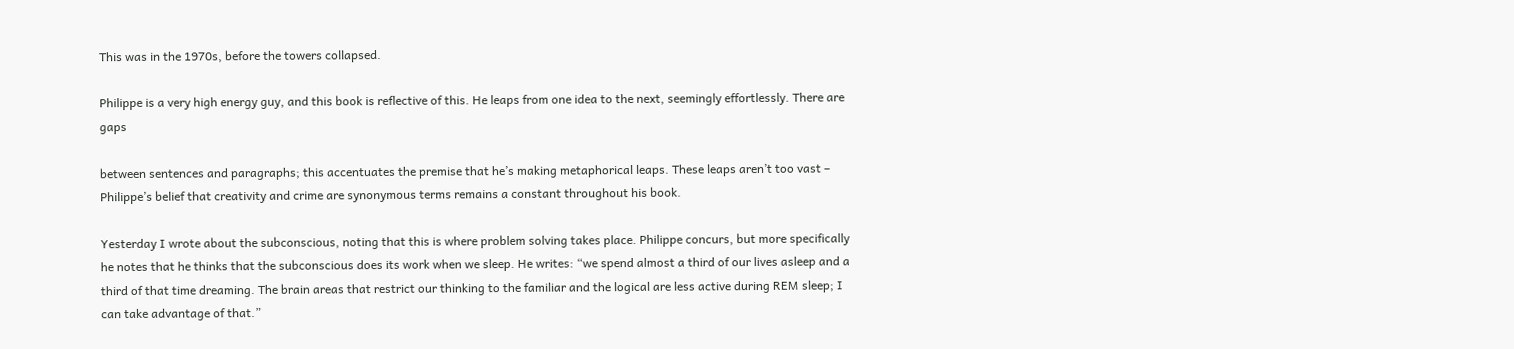This was in the 1970s, before the towers collapsed.

Philippe is a very high energy guy, and this book is reflective of this. He leaps from one idea to the next, seemingly effortlessly. There are gaps

between sentences and paragraphs; this accentuates the premise that he’s making metaphorical leaps. These leaps aren’t too vast – Philippe’s belief that creativity and crime are synonymous terms remains a constant throughout his book.

Yesterday I wrote about the subconscious, noting that this is where problem solving takes place. Philippe concurs, but more specifically he notes that he thinks that the subconscious does its work when we sleep. He writes: “we spend almost a third of our lives asleep and a third of that time dreaming. The brain areas that restrict our thinking to the familiar and the logical are less active during REM sleep; I can take advantage of that.”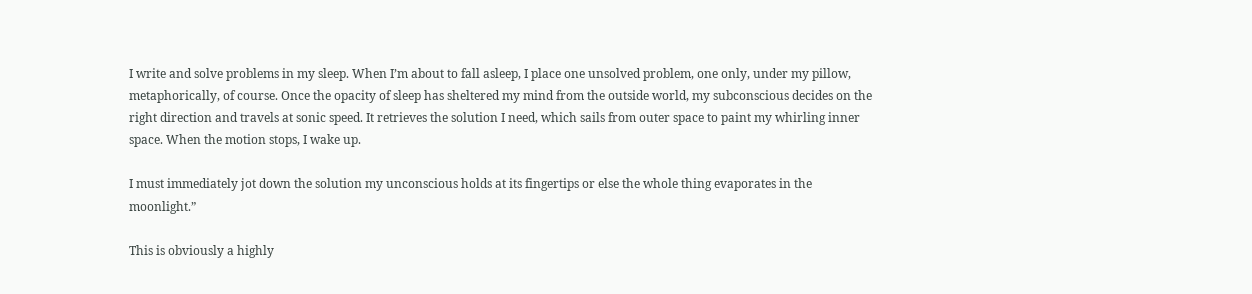I write and solve problems in my sleep. When I’m about to fall asleep, I place one unsolved problem, one only, under my pillow, metaphorically, of course. Once the opacity of sleep has sheltered my mind from the outside world, my subconscious decides on the right direction and travels at sonic speed. It retrieves the solution I need, which sails from outer space to paint my whirling inner space. When the motion stops, I wake up.

I must immediately jot down the solution my unconscious holds at its fingertips or else the whole thing evaporates in the moonlight.”

This is obviously a highly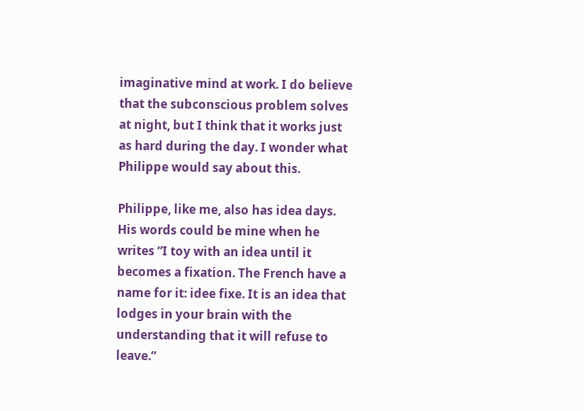imaginative mind at work. I do believe that the subconscious problem solves at night, but I think that it works just as hard during the day. I wonder what Philippe would say about this.

Philippe, like me, also has idea days. His words could be mine when he writes ”I toy with an idea until it becomes a fixation. The French have a name for it: idee fixe. It is an idea that lodges in your brain with the understanding that it will refuse to leave.”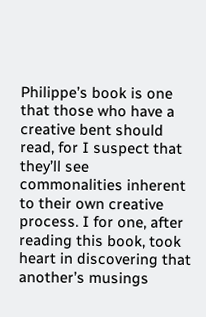Philippe’s book is one that those who have a creative bent should read, for I suspect that they’ll see commonalities inherent to their own creative process. I for one, after reading this book, took heart in discovering that another’s musings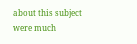about this subject were much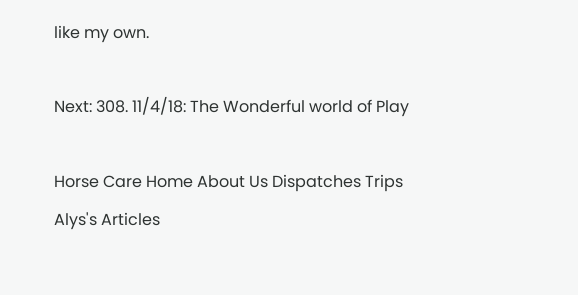like my own.

Next: 308. 11/4/18: The Wonderful world of Play

Horse Care Home About Us Dispatches Trips Alys's Articles